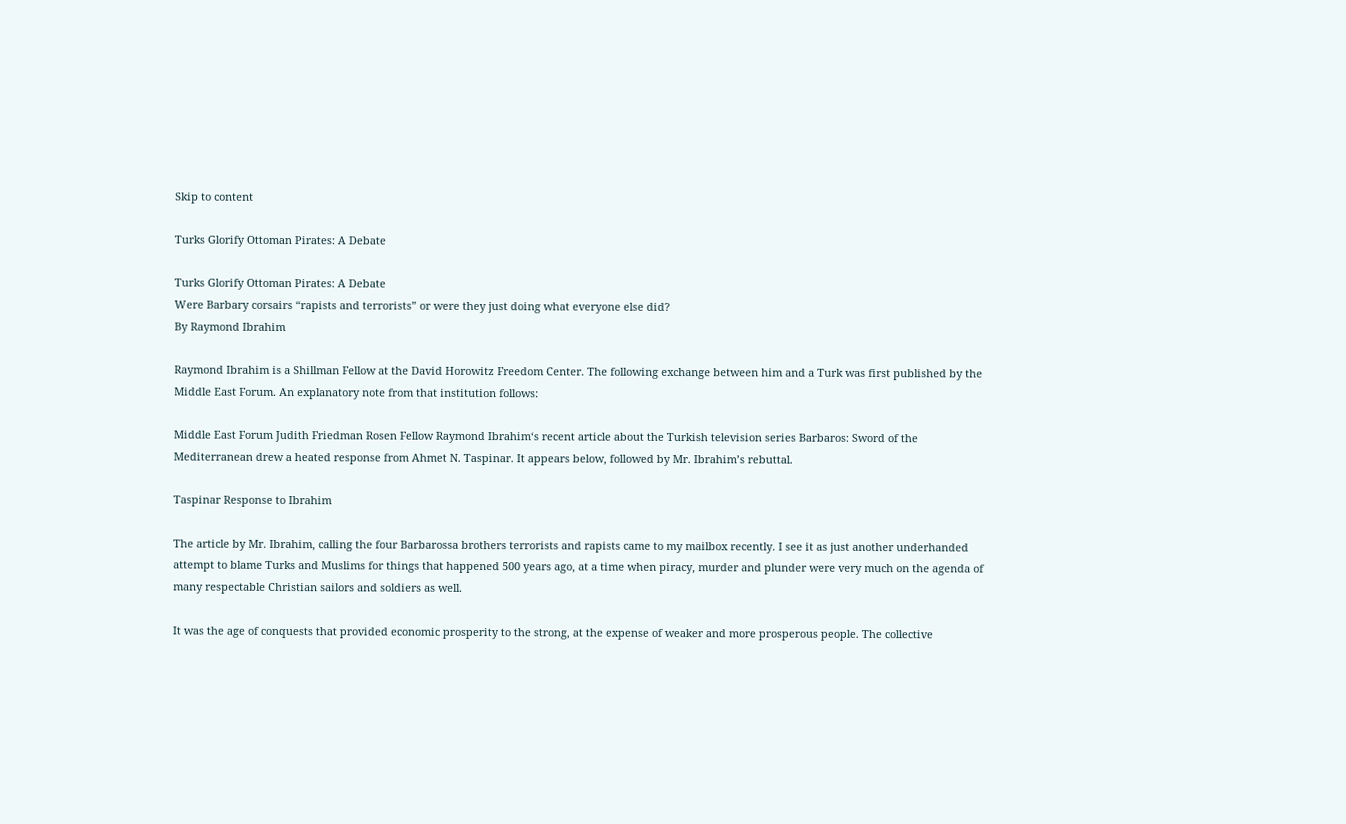Skip to content

Turks Glorify Ottoman Pirates: A Debate

Turks Glorify Ottoman Pirates: A Debate
Were Barbary corsairs “rapists and terrorists” or were they just doing what everyone else did?
By Raymond Ibrahim

Raymond Ibrahim is a Shillman Fellow at the David Horowitz Freedom Center. The following exchange between him and a Turk was first published by the Middle East Forum. An explanatory note from that institution follows:

Middle East Forum Judith Friedman Rosen Fellow Raymond Ibrahim‘s recent article about the Turkish television series Barbaros: Sword of the Mediterranean drew a heated response from Ahmet N. Taspinar. It appears below, followed by Mr. Ibrahim’s rebuttal.

Taspinar Response to Ibrahim

The article by Mr. Ibrahim, calling the four Barbarossa brothers terrorists and rapists came to my mailbox recently. I see it as just another underhanded attempt to blame Turks and Muslims for things that happened 500 years ago, at a time when piracy, murder and plunder were very much on the agenda of many respectable Christian sailors and soldiers as well.

It was the age of conquests that provided economic prosperity to the strong, at the expense of weaker and more prosperous people. The collective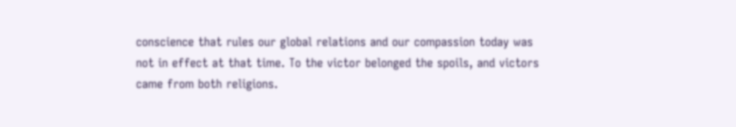conscience that rules our global relations and our compassion today was not in effect at that time. To the victor belonged the spoils, and victors came from both religions.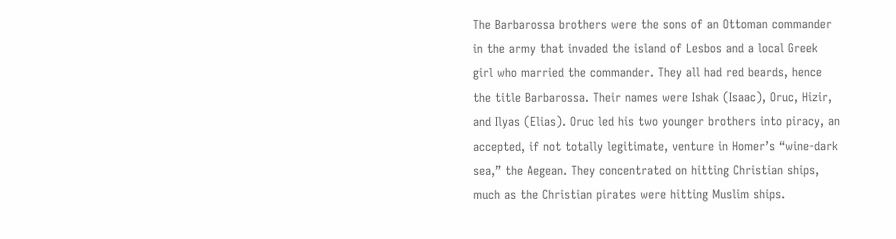The Barbarossa brothers were the sons of an Ottoman commander in the army that invaded the island of Lesbos and a local Greek girl who married the commander. They all had red beards, hence the title Barbarossa. Their names were Ishak (Isaac), Oruc, Hizir, and Ilyas (Elias). Oruc led his two younger brothers into piracy, an accepted, if not totally legitimate, venture in Homer’s “wine-dark sea,” the Aegean. They concentrated on hitting Christian ships, much as the Christian pirates were hitting Muslim ships.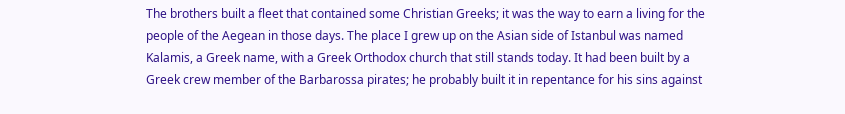The brothers built a fleet that contained some Christian Greeks; it was the way to earn a living for the people of the Aegean in those days. The place I grew up on the Asian side of Istanbul was named Kalamis, a Greek name, with a Greek Orthodox church that still stands today. It had been built by a Greek crew member of the Barbarossa pirates; he probably built it in repentance for his sins against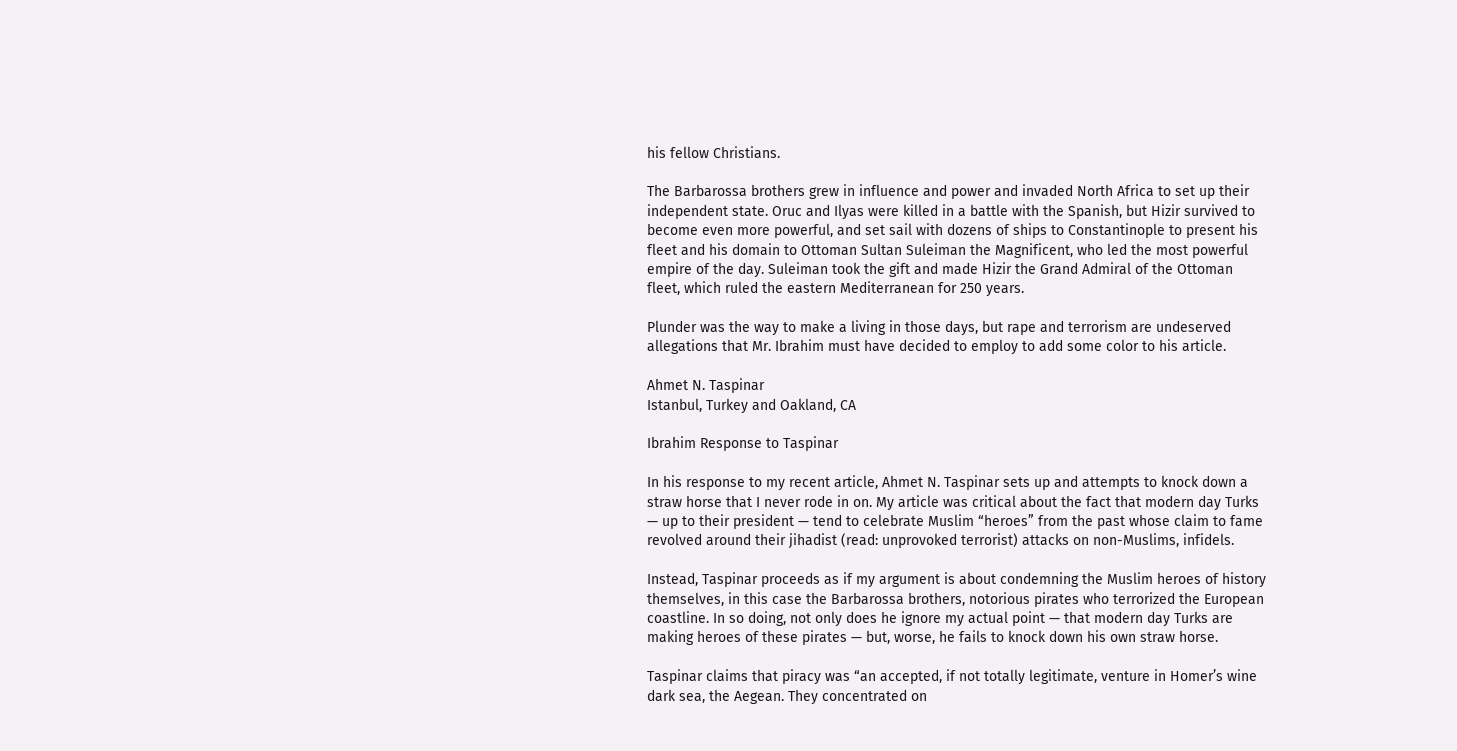his fellow Christians.

The Barbarossa brothers grew in influence and power and invaded North Africa to set up their independent state. Oruc and Ilyas were killed in a battle with the Spanish, but Hizir survived to become even more powerful, and set sail with dozens of ships to Constantinople to present his fleet and his domain to Ottoman Sultan Suleiman the Magnificent, who led the most powerful empire of the day. Suleiman took the gift and made Hizir the Grand Admiral of the Ottoman fleet, which ruled the eastern Mediterranean for 250 years.

Plunder was the way to make a living in those days, but rape and terrorism are undeserved allegations that Mr. Ibrahim must have decided to employ to add some color to his article.

Ahmet N. Taspinar
Istanbul, Turkey and Oakland, CA

Ibrahim Response to Taspinar

In his response to my recent article, Ahmet N. Taspinar sets up and attempts to knock down a straw horse that I never rode in on. My article was critical about the fact that modern day Turks — up to their president — tend to celebrate Muslim “heroes” from the past whose claim to fame revolved around their jihadist (read: unprovoked terrorist) attacks on non-Muslims, infidels.

Instead, Taspinar proceeds as if my argument is about condemning the Muslim heroes of history themselves, in this case the Barbarossa brothers, notorious pirates who terrorized the European coastline. In so doing, not only does he ignore my actual point — that modern day Turks are making heroes of these pirates — but, worse, he fails to knock down his own straw horse.

Taspinar claims that piracy was “an accepted, if not totally legitimate, venture in Homer’s wine dark sea, the Aegean. They concentrated on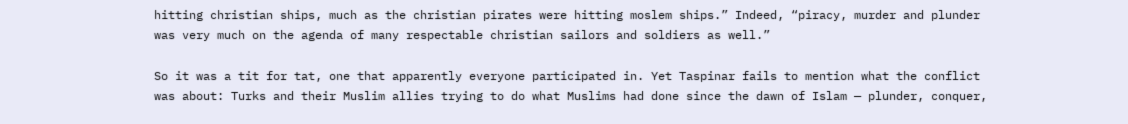hitting christian ships, much as the christian pirates were hitting moslem ships.” Indeed, “piracy, murder and plunder was very much on the agenda of many respectable christian sailors and soldiers as well.”

So it was a tit for tat, one that apparently everyone participated in. Yet Taspinar fails to mention what the conflict was about: Turks and their Muslim allies trying to do what Muslims had done since the dawn of Islam — plunder, conquer,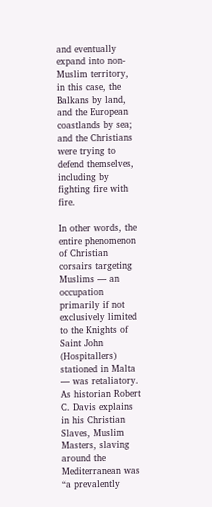and eventually expand into non-Muslim territory, in this case, the Balkans by land, and the European coastlands by sea; and the Christians were trying to defend themselves, including by fighting fire with fire.

In other words, the entire phenomenon of Christian corsairs targeting Muslims — an occupation primarily if not exclusively limited to the Knights of Saint John (Hospitallers) stationed in Malta — was retaliatory. As historian Robert C. Davis explains in his Christian Slaves, Muslim Masters, slaving around the Mediterranean was “a prevalently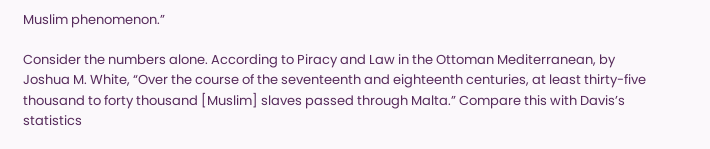Muslim phenomenon.”

Consider the numbers alone. According to Piracy and Law in the Ottoman Mediterranean, by Joshua M. White, “Over the course of the seventeenth and eighteenth centuries, at least thirty-five thousand to forty thousand [Muslim] slaves passed through Malta.” Compare this with Davis’s statistics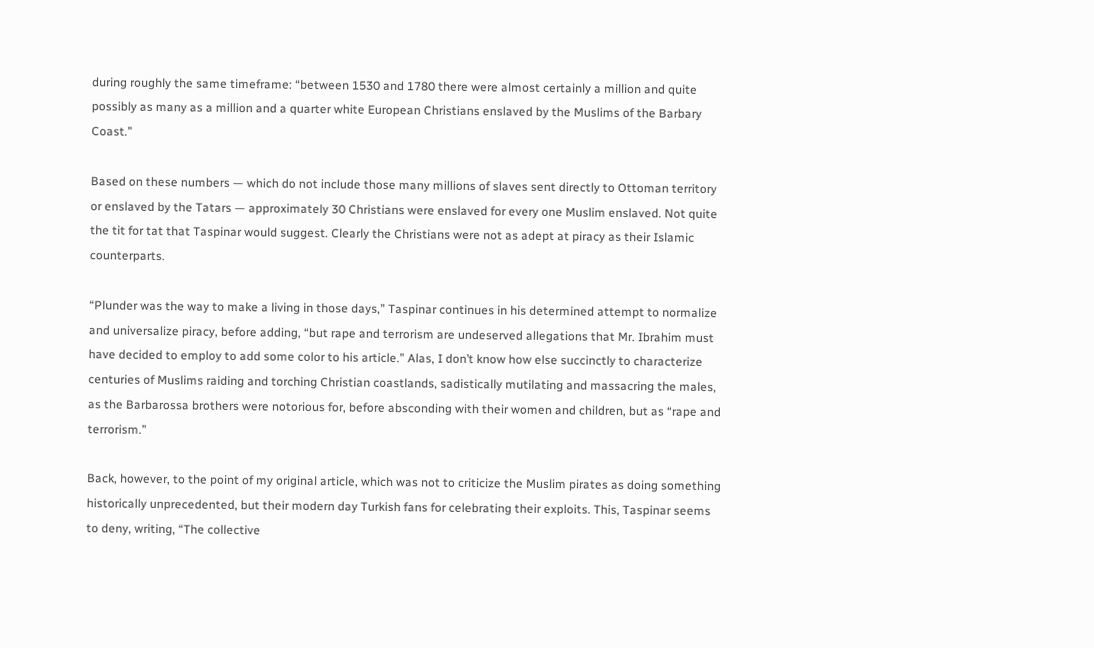during roughly the same timeframe: “between 1530 and 1780 there were almost certainly a million and quite possibly as many as a million and a quarter white European Christians enslaved by the Muslims of the Barbary Coast.”

Based on these numbers — which do not include those many millions of slaves sent directly to Ottoman territory or enslaved by the Tatars — approximately 30 Christians were enslaved for every one Muslim enslaved. Not quite the tit for tat that Taspinar would suggest. Clearly the Christians were not as adept at piracy as their Islamic counterparts.

“Plunder was the way to make a living in those days,” Taspinar continues in his determined attempt to normalize and universalize piracy, before adding, “but rape and terrorism are undeserved allegations that Mr. Ibrahim must have decided to employ to add some color to his article.” Alas, I don’t know how else succinctly to characterize centuries of Muslims raiding and torching Christian coastlands, sadistically mutilating and massacring the males, as the Barbarossa brothers were notorious for, before absconding with their women and children, but as “rape and terrorism.”

Back, however, to the point of my original article, which was not to criticize the Muslim pirates as doing something historically unprecedented, but their modern day Turkish fans for celebrating their exploits. This, Taspinar seems to deny, writing, “The collective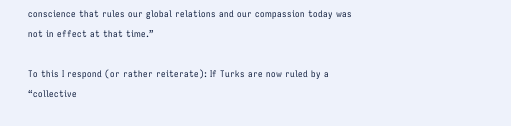conscience that rules our global relations and our compassion today was not in effect at that time.”

To this I respond (or rather reiterate): If Turks are now ruled by a “collective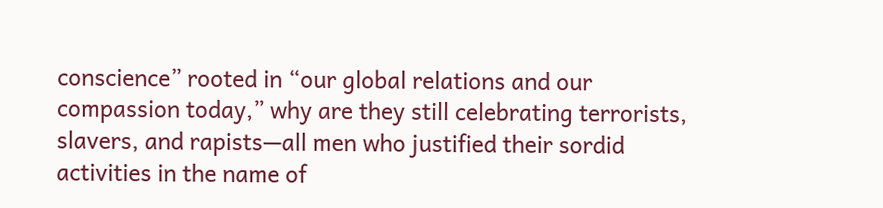conscience” rooted in “our global relations and our compassion today,” why are they still celebrating terrorists, slavers, and rapists—all men who justified their sordid activities in the name of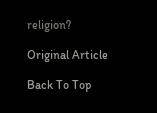religion?

Original Article

Back To Top